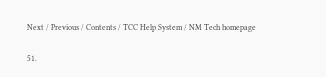Next / Previous / Contents / TCC Help System / NM Tech homepage

51.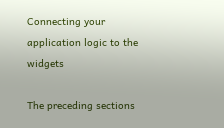Connecting your application logic to the widgets

The preceding sections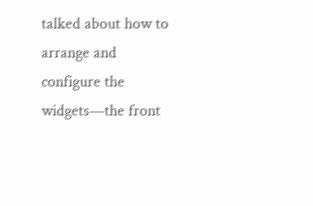talked about how to arrange and configure the widgets—the front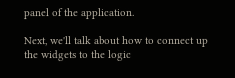panel of the application.

Next, we'll talk about how to connect up the widgets to the logic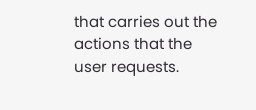that carries out the actions that the user requests.